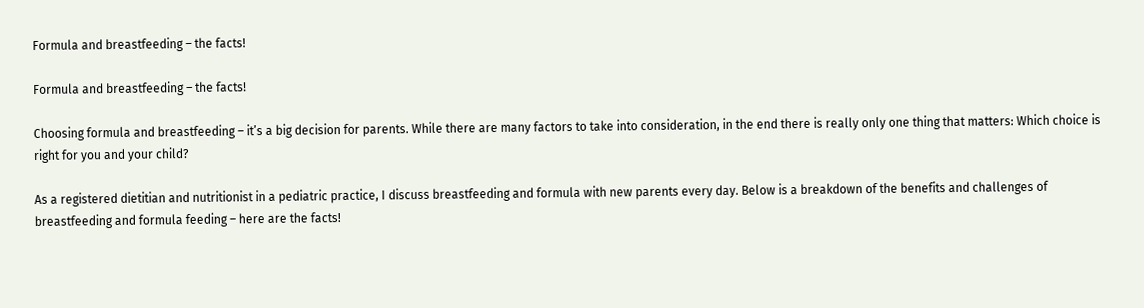Formula and breastfeeding – the facts!

Formula and breastfeeding – the facts!

Choosing formula and breastfeeding – it’s a big decision for parents. While there are many factors to take into consideration, in the end there is really only one thing that matters: Which choice is right for you and your child?

As a registered dietitian and nutritionist in a pediatric practice, I discuss breastfeeding and formula with new parents every day. Below is a breakdown of the benefits and challenges of breastfeeding and formula feeding – here are the facts!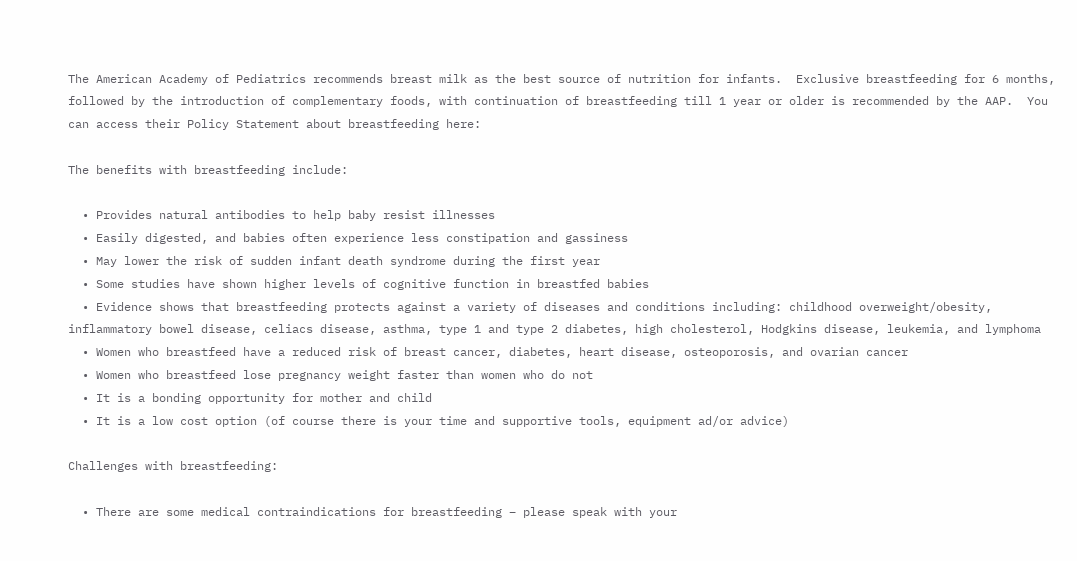The American Academy of Pediatrics recommends breast milk as the best source of nutrition for infants.  Exclusive breastfeeding for 6 months, followed by the introduction of complementary foods, with continuation of breastfeeding till 1 year or older is recommended by the AAP.  You can access their Policy Statement about breastfeeding here:

The benefits with breastfeeding include:

  • Provides natural antibodies to help baby resist illnesses
  • Easily digested, and babies often experience less constipation and gassiness
  • May lower the risk of sudden infant death syndrome during the first year
  • Some studies have shown higher levels of cognitive function in breastfed babies
  • Evidence shows that breastfeeding protects against a variety of diseases and conditions including: childhood overweight/obesity, inflammatory bowel disease, celiacs disease, asthma, type 1 and type 2 diabetes, high cholesterol, Hodgkins disease, leukemia, and lymphoma
  • Women who breastfeed have a reduced risk of breast cancer, diabetes, heart disease, osteoporosis, and ovarian cancer
  • Women who breastfeed lose pregnancy weight faster than women who do not
  • It is a bonding opportunity for mother and child
  • It is a low cost option (of course there is your time and supportive tools, equipment ad/or advice)

Challenges with breastfeeding:

  • There are some medical contraindications for breastfeeding – please speak with your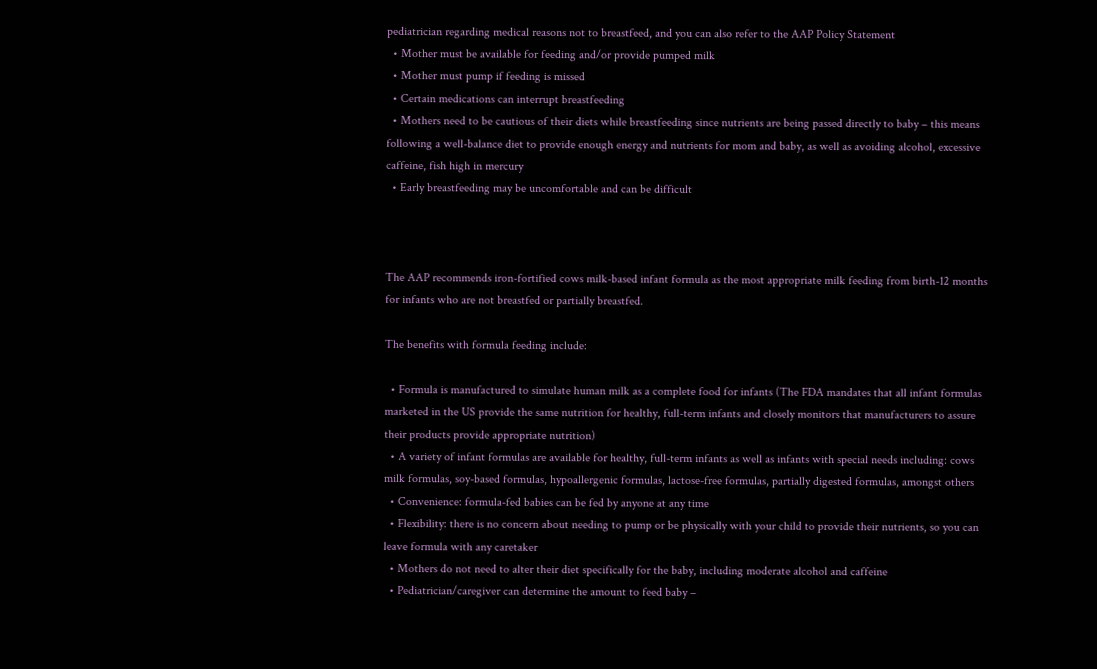pediatrician regarding medical reasons not to breastfeed, and you can also refer to the AAP Policy Statement
  • Mother must be available for feeding and/or provide pumped milk
  • Mother must pump if feeding is missed
  • Certain medications can interrupt breastfeeding
  • Mothers need to be cautious of their diets while breastfeeding since nutrients are being passed directly to baby – this means following a well-balance diet to provide enough energy and nutrients for mom and baby, as well as avoiding alcohol, excessive caffeine, fish high in mercury
  • Early breastfeeding may be uncomfortable and can be difficult



The AAP recommends iron-fortified cows milk-based infant formula as the most appropriate milk feeding from birth-12 months for infants who are not breastfed or partially breastfed.

The benefits with formula feeding include:

  • Formula is manufactured to simulate human milk as a complete food for infants (The FDA mandates that all infant formulas marketed in the US provide the same nutrition for healthy, full-term infants and closely monitors that manufacturers to assure their products provide appropriate nutrition)
  • A variety of infant formulas are available for healthy, full-term infants as well as infants with special needs including: cows milk formulas, soy-based formulas, hypoallergenic formulas, lactose-free formulas, partially digested formulas, amongst others
  • Convenience: formula-fed babies can be fed by anyone at any time
  • Flexibility: there is no concern about needing to pump or be physically with your child to provide their nutrients, so you can leave formula with any caretaker
  • Mothers do not need to alter their diet specifically for the baby, including moderate alcohol and caffeine
  • Pediatrician/caregiver can determine the amount to feed baby –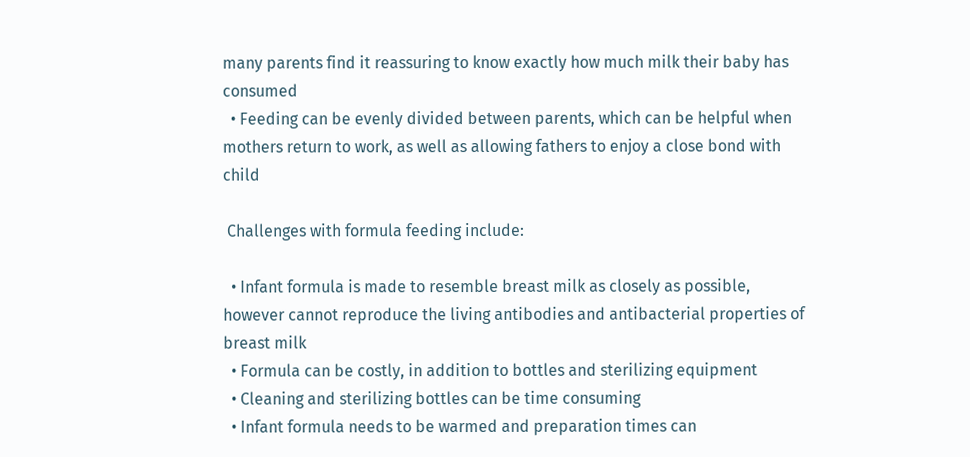many parents find it reassuring to know exactly how much milk their baby has consumed
  • Feeding can be evenly divided between parents, which can be helpful when mothers return to work, as well as allowing fathers to enjoy a close bond with child

 Challenges with formula feeding include:

  • Infant formula is made to resemble breast milk as closely as possible, however cannot reproduce the living antibodies and antibacterial properties of breast milk
  • Formula can be costly, in addition to bottles and sterilizing equipment
  • Cleaning and sterilizing bottles can be time consuming
  • Infant formula needs to be warmed and preparation times can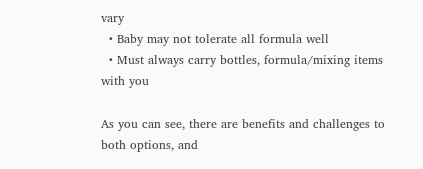vary
  • Baby may not tolerate all formula well
  • Must always carry bottles, formula/mixing items with you

As you can see, there are benefits and challenges to both options, and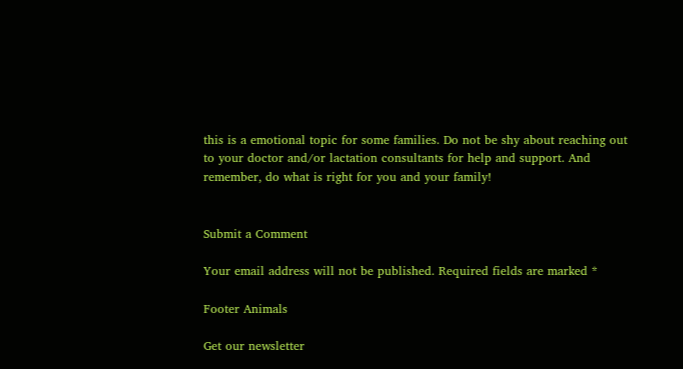this is a emotional topic for some families. Do not be shy about reaching out to your doctor and/or lactation consultants for help and support. And remember, do what is right for you and your family!


Submit a Comment

Your email address will not be published. Required fields are marked *

Footer Animals

Get our newsletter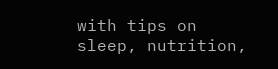with tips on sleep, nutrition,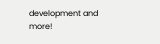development and more!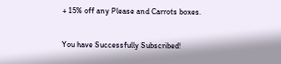+ 15% off any Please and Carrots boxes.

You have Successfully Subscribed!